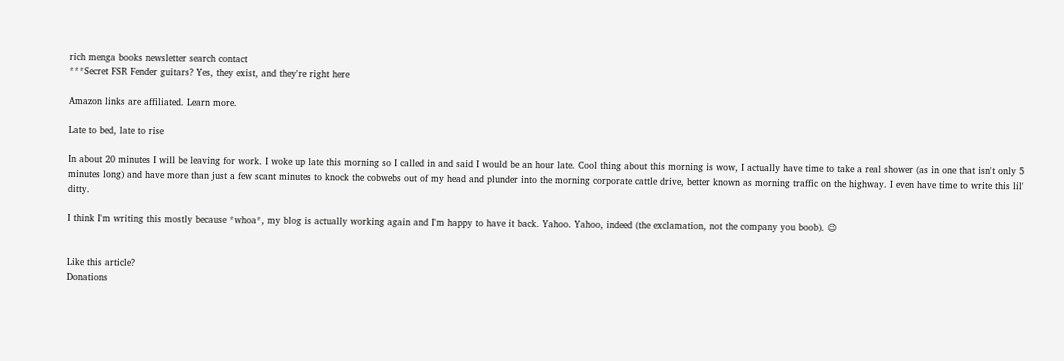rich menga books newsletter search contact
***Secret FSR Fender guitars? Yes, they exist, and they're right here

Amazon links are affiliated. Learn more.

Late to bed, late to rise

In about 20 minutes I will be leaving for work. I woke up late this morning so I called in and said I would be an hour late. Cool thing about this morning is wow, I actually have time to take a real shower (as in one that isn't only 5 minutes long) and have more than just a few scant minutes to knock the cobwebs out of my head and plunder into the morning corporate cattle drive, better known as morning traffic on the highway. I even have time to write this lil' ditty.

I think I'm writing this mostly because *whoa*, my blog is actually working again and I'm happy to have it back. Yahoo. Yahoo, indeed (the exclamation, not the company you boob). 😉


Like this article?
Donations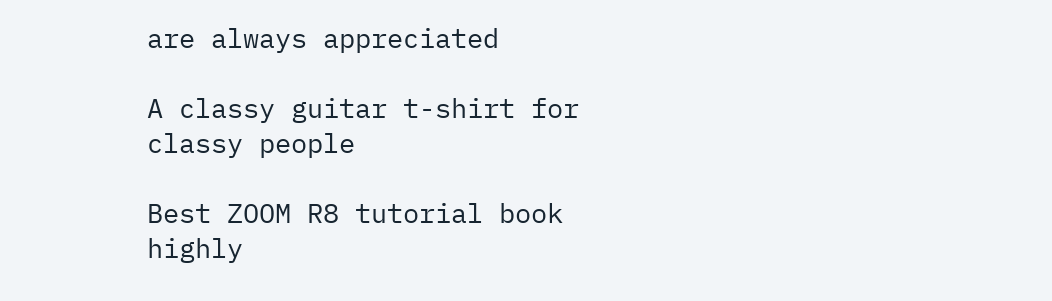are always appreciated

A classy guitar t-shirt for classy people

Best ZOOM R8 tutorial book
highly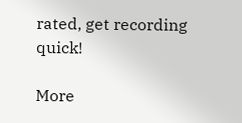rated, get recording quick!

More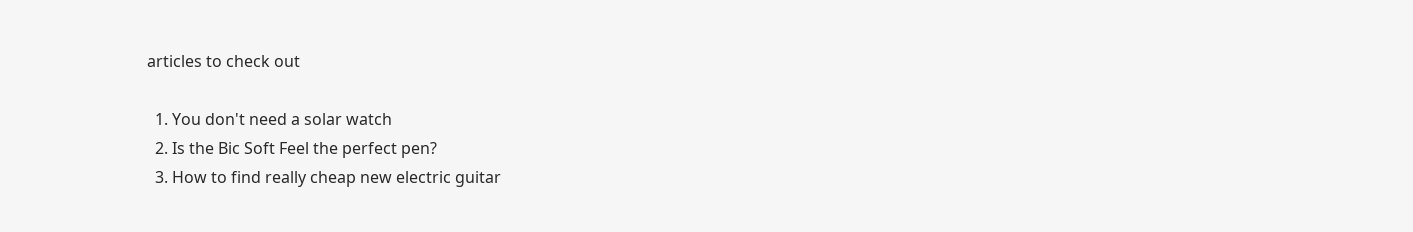articles to check out

  1. You don't need a solar watch
  2. Is the Bic Soft Feel the perfect pen?
  3. How to find really cheap new electric guitar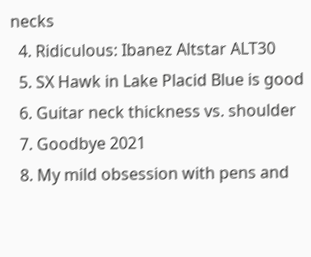necks
  4. Ridiculous: Ibanez Altstar ALT30
  5. SX Hawk in Lake Placid Blue is good
  6. Guitar neck thickness vs. shoulder
  7. Goodbye 2021
  8. My mild obsession with pens and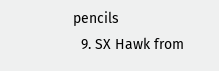pencils
  9. SX Hawk from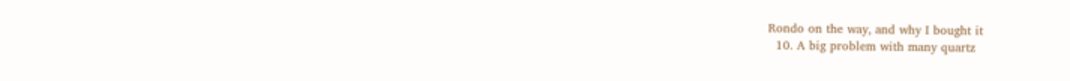Rondo on the way, and why I bought it
  10. A big problem with many quartz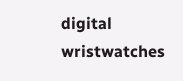digital wristwatches